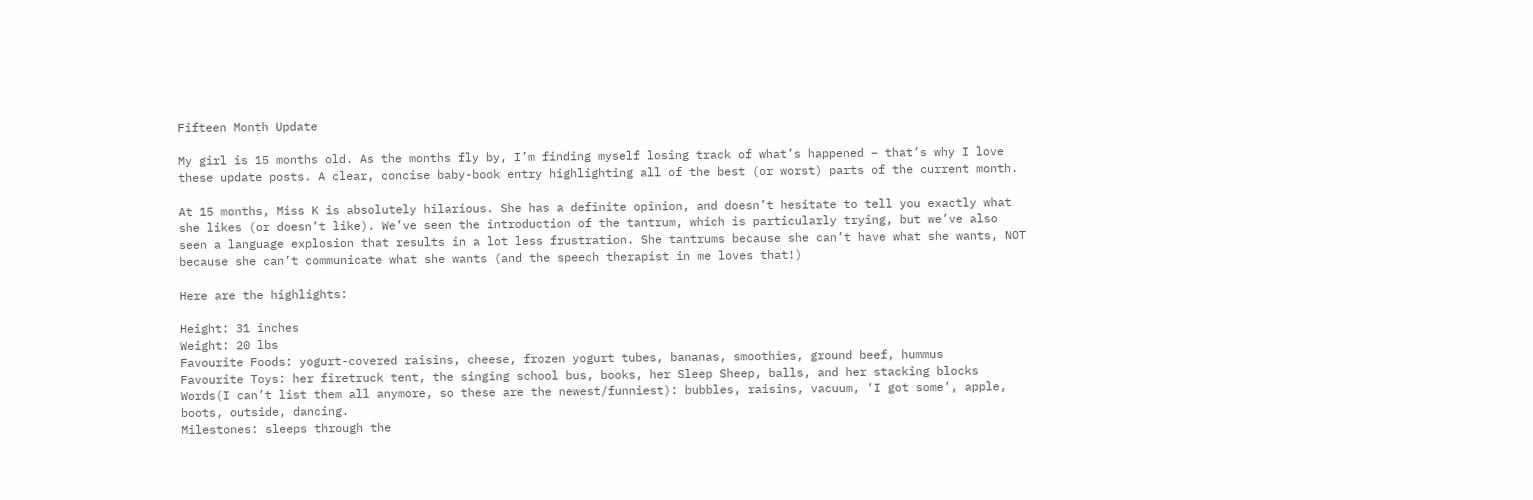Fifteen Month Update

My girl is 15 months old. As the months fly by, I’m finding myself losing track of what’s happened – that’s why I love these update posts. A clear, concise baby-book entry highlighting all of the best (or worst) parts of the current month.

At 15 months, Miss K is absolutely hilarious. She has a definite opinion, and doesn’t hesitate to tell you exactly what she likes (or doesn’t like). We’ve seen the introduction of the tantrum, which is particularly trying, but we’ve also seen a language explosion that results in a lot less frustration. She tantrums because she can’t have what she wants, NOT because she can’t communicate what she wants (and the speech therapist in me loves that!)

Here are the highlights:

Height: 31 inches
Weight: 20 lbs
Favourite Foods: yogurt-covered raisins, cheese, frozen yogurt tubes, bananas, smoothies, ground beef, hummus
Favourite Toys: her firetruck tent, the singing school bus, books, her Sleep Sheep, balls, and her stacking blocks
Words(I can’t list them all anymore, so these are the newest/funniest): bubbles, raisins, vacuum, ‘I got some’, apple, boots, outside, dancing.
Milestones: sleeps through the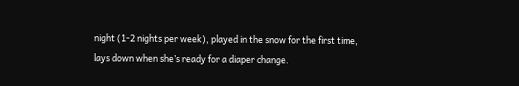night (1-2 nights per week), played in the snow for the first time, lays down when she’s ready for a diaper change.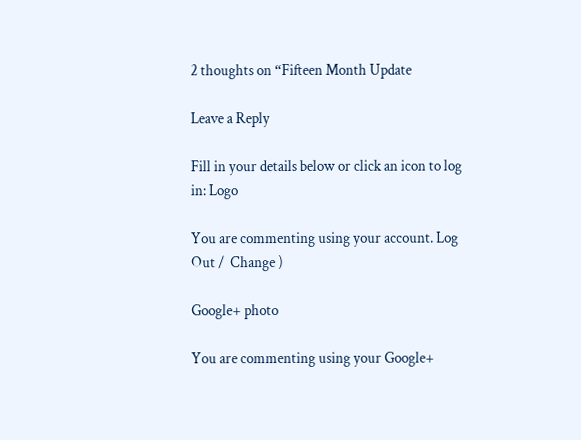2 thoughts on “Fifteen Month Update

Leave a Reply

Fill in your details below or click an icon to log in: Logo

You are commenting using your account. Log Out /  Change )

Google+ photo

You are commenting using your Google+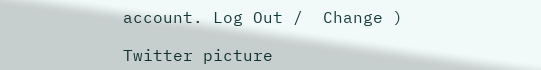account. Log Out /  Change )

Twitter picture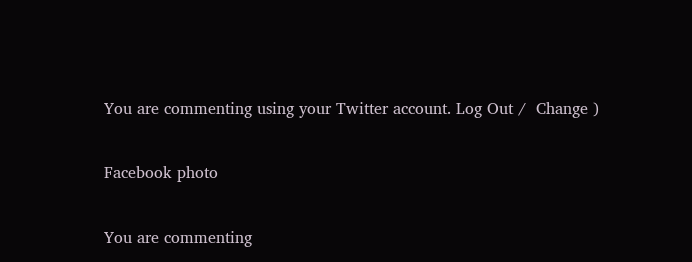You are commenting using your Twitter account. Log Out /  Change )

Facebook photo

You are commenting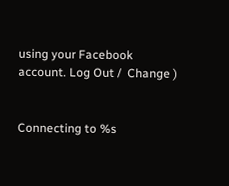using your Facebook account. Log Out /  Change )


Connecting to %s